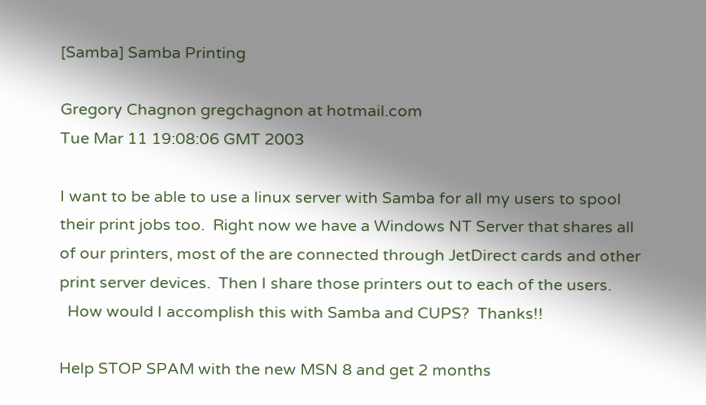[Samba] Samba Printing

Gregory Chagnon gregchagnon at hotmail.com
Tue Mar 11 19:08:06 GMT 2003

I want to be able to use a linux server with Samba for all my users to spool
their print jobs too.  Right now we have a Windows NT Server that shares all
of our printers, most of the are connected through JetDirect cards and other
print server devices.  Then I share those printers out to each of the users.
  How would I accomplish this with Samba and CUPS?  Thanks!!

Help STOP SPAM with the new MSN 8 and get 2 months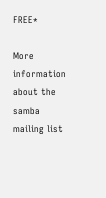FREE*

More information about the samba mailing list